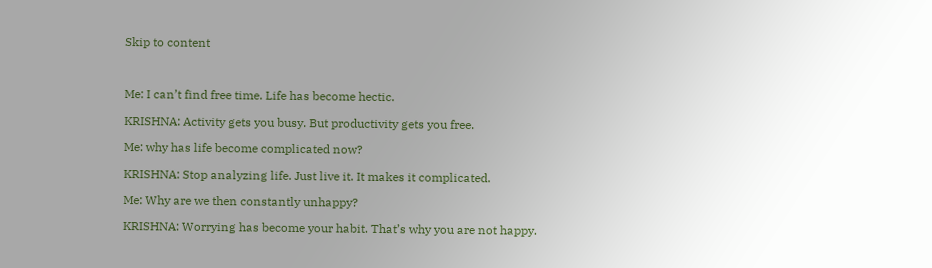Skip to content



Me: I can’t find free time. Life has become hectic.

KRISHNA: Activity gets you busy. But productivity gets you free.

Me: why has life become complicated now?

KRISHNA: Stop analyzing life. Just live it. It makes it complicated.

Me: Why are we then constantly unhappy?

KRISHNA: Worrying has become your habit. That’s why you are not happy.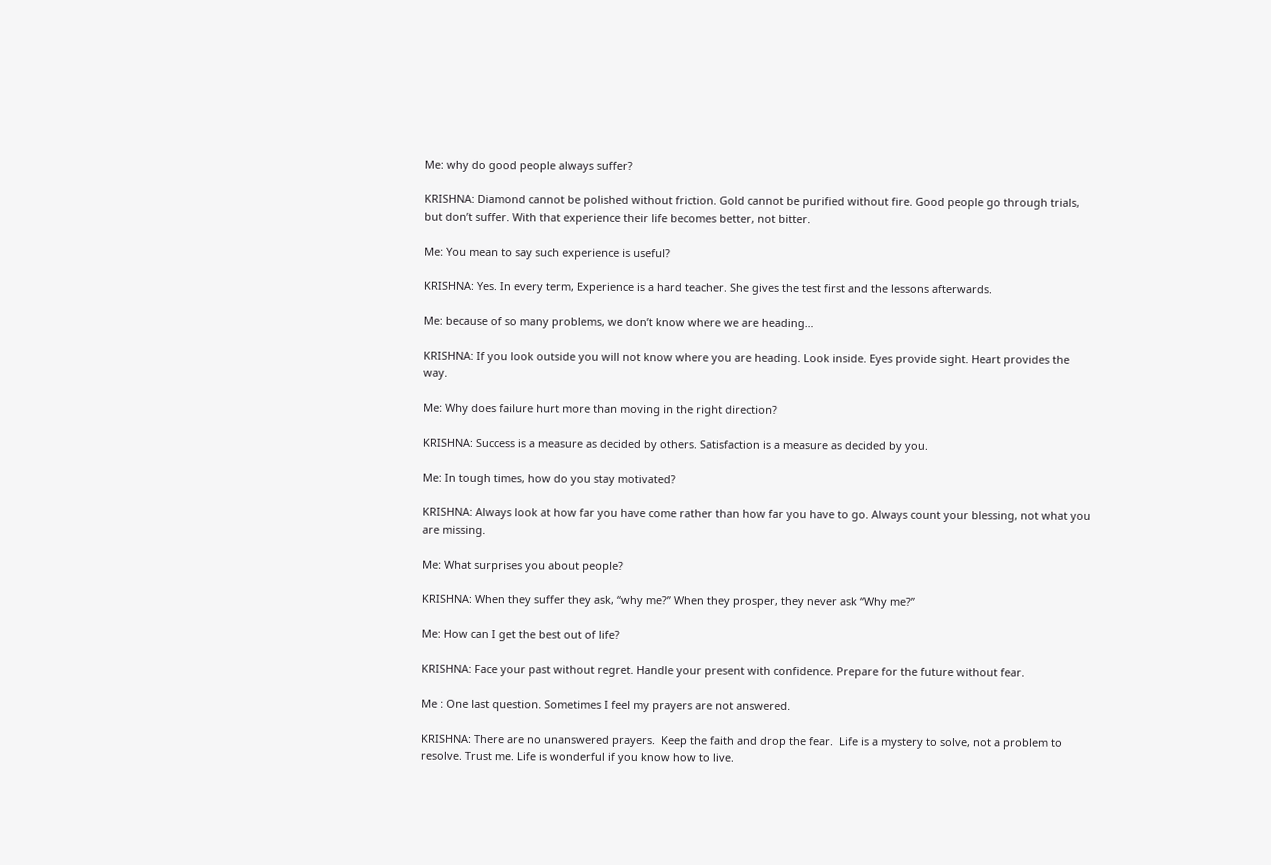Me: why do good people always suffer?

KRISHNA: Diamond cannot be polished without friction. Gold cannot be purified without fire. Good people go through trials, but don’t suffer. With that experience their life becomes better, not bitter.

Me: You mean to say such experience is useful?

KRISHNA: Yes. In every term, Experience is a hard teacher. She gives the test first and the lessons afterwards.

Me: because of so many problems, we don’t know where we are heading…

KRISHNA: If you look outside you will not know where you are heading. Look inside. Eyes provide sight. Heart provides the way.

Me: Why does failure hurt more than moving in the right direction?

KRISHNA: Success is a measure as decided by others. Satisfaction is a measure as decided by you.

Me: In tough times, how do you stay motivated?

KRISHNA: Always look at how far you have come rather than how far you have to go. Always count your blessing, not what you are missing.

Me: What surprises you about people?

KRISHNA: When they suffer they ask, “why me?” When they prosper, they never ask “Why me?”

Me: How can I get the best out of life?

KRISHNA: Face your past without regret. Handle your present with confidence. Prepare for the future without fear.

Me : One last question. Sometimes I feel my prayers are not answered.

KRISHNA: There are no unanswered prayers.  Keep the faith and drop the fear.  Life is a mystery to solve, not a problem to resolve. Trust me. Life is wonderful if you know how to live.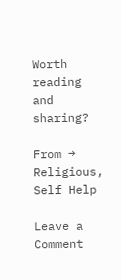Worth reading and sharing?

From → Religious, Self Help

Leave a Comment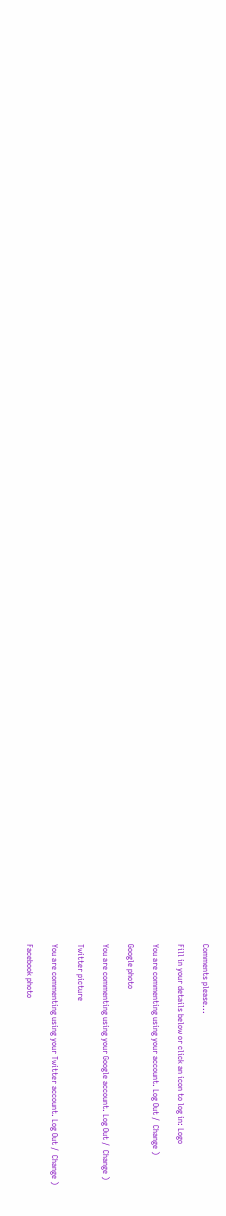Comments please...

Fill in your details below or click an icon to log in: Logo

You are commenting using your account. Log Out /  Change )

Google photo

You are commenting using your Google account. Log Out /  Change )

Twitter picture

You are commenting using your Twitter account. Log Out /  Change )

Facebook photo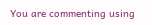You are commenting using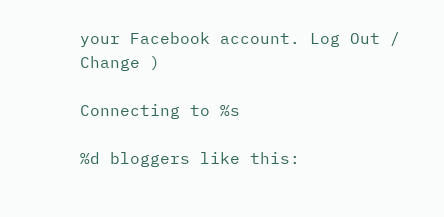your Facebook account. Log Out /  Change )

Connecting to %s

%d bloggers like this: